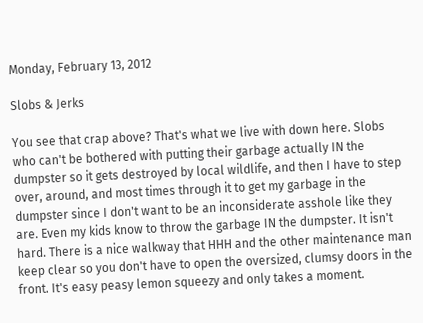Monday, February 13, 2012

Slobs & Jerks

You see that crap above? That's what we live with down here. Slobs who can't be bothered with putting their garbage actually IN the dumpster so it gets destroyed by local wildlife, and then I have to step over, around, and most times through it to get my garbage in the dumpster since I don't want to be an inconsiderate asshole like they are. Even my kids know to throw the garbage IN the dumpster. It isn't hard. There is a nice walkway that HHH and the other maintenance man keep clear so you don't have to open the oversized, clumsy doors in the front. It's easy peasy lemon squeezy and only takes a moment.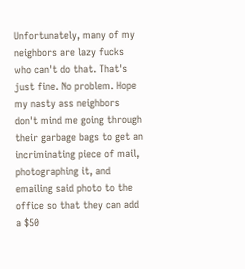Unfortunately, many of my neighbors are lazy fucks who can't do that. That's just fine. No problem. Hope my nasty ass neighbors don't mind me going through their garbage bags to get an incriminating piece of mail, photographing it, and emailing said photo to the office so that they can add a $50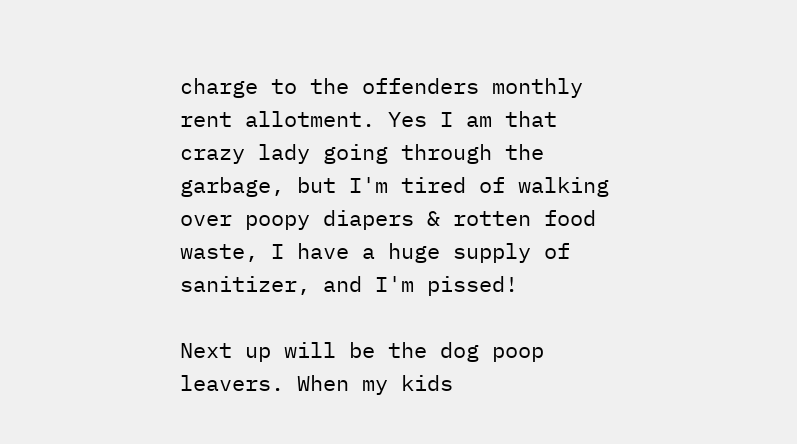charge to the offenders monthly rent allotment. Yes I am that crazy lady going through the garbage, but I'm tired of walking over poopy diapers & rotten food waste, I have a huge supply of sanitizer, and I'm pissed!

Next up will be the dog poop leavers. When my kids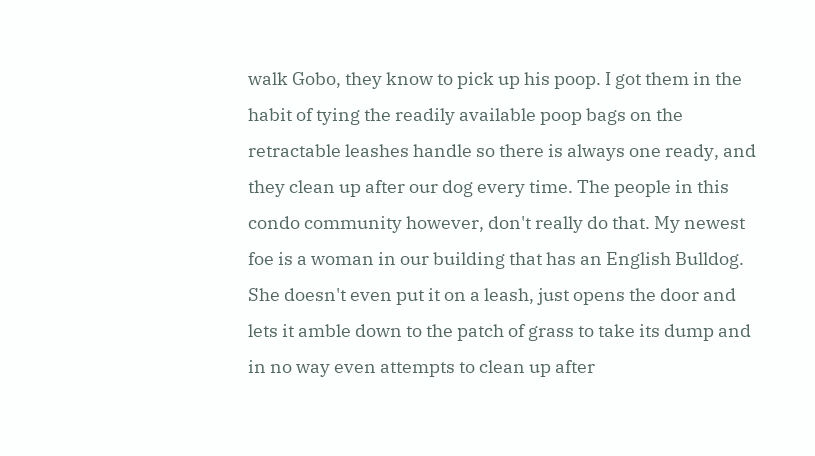walk Gobo, they know to pick up his poop. I got them in the habit of tying the readily available poop bags on the retractable leashes handle so there is always one ready, and they clean up after our dog every time. The people in this condo community however, don't really do that. My newest foe is a woman in our building that has an English Bulldog. She doesn't even put it on a leash, just opens the door and lets it amble down to the patch of grass to take its dump and in no way even attempts to clean up after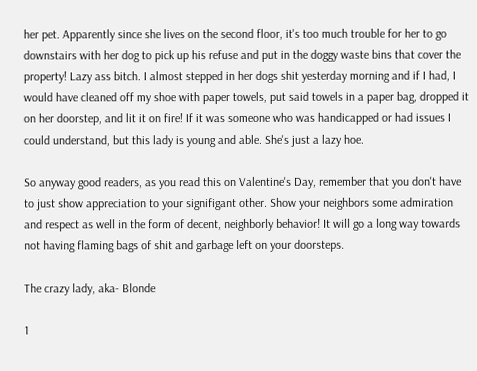her pet. Apparently since she lives on the second floor, it's too much trouble for her to go downstairs with her dog to pick up his refuse and put in the doggy waste bins that cover the property! Lazy ass bitch. I almost stepped in her dogs shit yesterday morning and if I had, I would have cleaned off my shoe with paper towels, put said towels in a paper bag, dropped it on her doorstep, and lit it on fire! If it was someone who was handicapped or had issues I could understand, but this lady is young and able. She's just a lazy hoe.

So anyway good readers, as you read this on Valentine's Day, remember that you don't have to just show appreciation to your signifigant other. Show your neighbors some admiration and respect as well in the form of decent, neighborly behavior! It will go a long way towards not having flaming bags of shit and garbage left on your doorsteps.

The crazy lady, aka- Blonde

1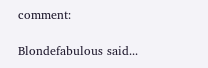comment:

Blondefabulous said...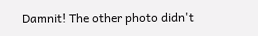Damnit! The other photo didn't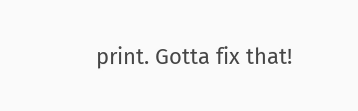print. Gotta fix that!